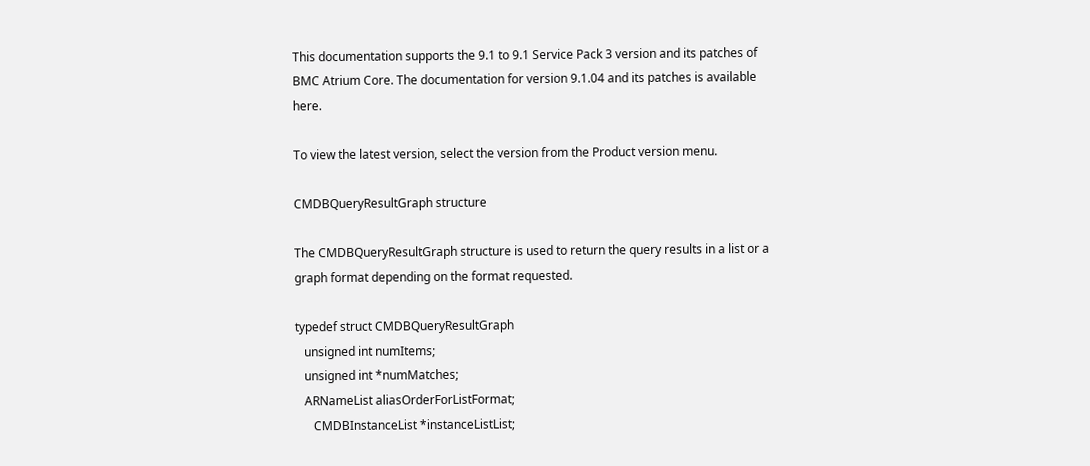This documentation supports the 9.1 to 9.1 Service Pack 3 version and its patches of BMC Atrium Core. The documentation for version 9.1.04 and its patches is available here.

To view the latest version, select the version from the Product version menu.

CMDBQueryResultGraph structure

The CMDBQueryResultGraph structure is used to return the query results in a list or a graph format depending on the format requested.

typedef struct CMDBQueryResultGraph
   unsigned int numItems;
   unsigned int *numMatches;
   ARNameList aliasOrderForListFormat;
      CMDBInstanceList *instanceListList;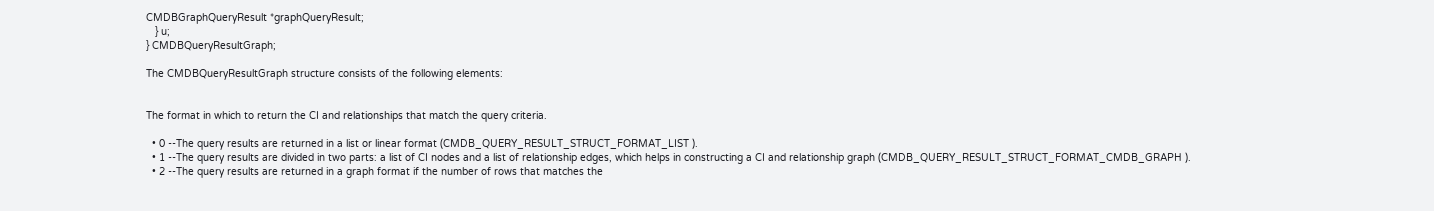CMDBGraphQueryResult *graphQueryResult;
   } u;
} CMDBQueryResultGraph;

The CMDBQueryResultGraph structure consists of the following elements:


The format in which to return the CI and relationships that match the query criteria.

  • 0 --The query results are returned in a list or linear format (CMDB_QUERY_RESULT_STRUCT_FORMAT_LIST ).
  • 1 --The query results are divided in two parts: a list of CI nodes and a list of relationship edges, which helps in constructing a CI and relationship graph (CMDB_QUERY_RESULT_STRUCT_FORMAT_CMDB_GRAPH ).
  • 2 --The query results are returned in a graph format if the number of rows that matches the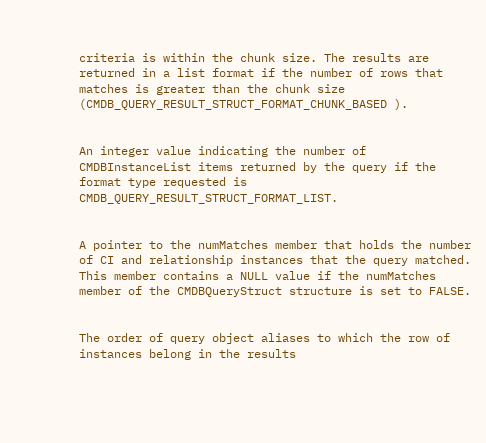criteria is within the chunk size. The results are returned in a list format if the number of rows that matches is greater than the chunk size (CMDB_QUERY_RESULT_STRUCT_FORMAT_CHUNK_BASED ).


An integer value indicating the number of CMDBInstanceList items returned by the query if the format type requested is CMDB_QUERY_RESULT_STRUCT_FORMAT_LIST.


A pointer to the numMatches member that holds the number of CI and relationship instances that the query matched. This member contains a NULL value if the numMatches member of the CMDBQueryStruct structure is set to FALSE.


The order of query object aliases to which the row of instances belong in the results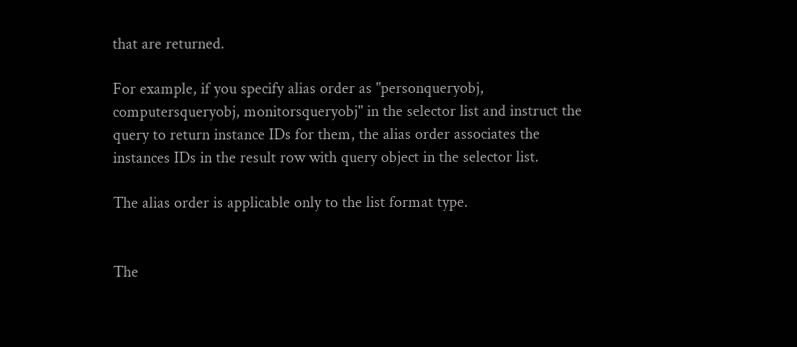that are returned.

For example, if you specify alias order as "personqueryobj, computersqueryobj, monitorsqueryobj" in the selector list and instruct the query to return instance IDs for them, the alias order associates the instances IDs in the result row with query object in the selector list.

The alias order is applicable only to the list format type.


The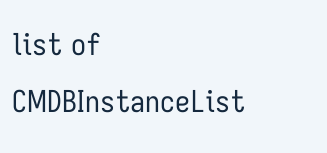list of CMDBInstanceList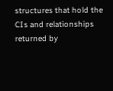structures that hold the CIs and relationships returned by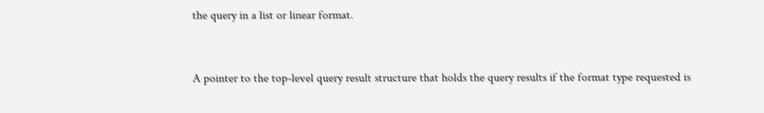the query in a list or linear format.


A pointer to the top-level query result structure that holds the query results if the format type requested is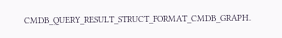CMDB_QUERY_RESULT_STRUCT_FORMAT_CMDB_GRAPH.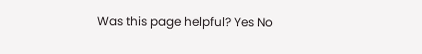Was this page helpful? Yes No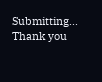Submitting... Thank you